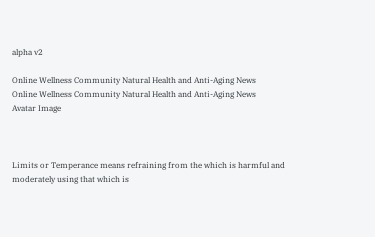alpha v2

Online Wellness Community Natural Health and Anti-Aging News
Online Wellness Community Natural Health and Anti-Aging News
Avatar Image



Limits or Temperance means refraining from the which is harmful and moderately using that which is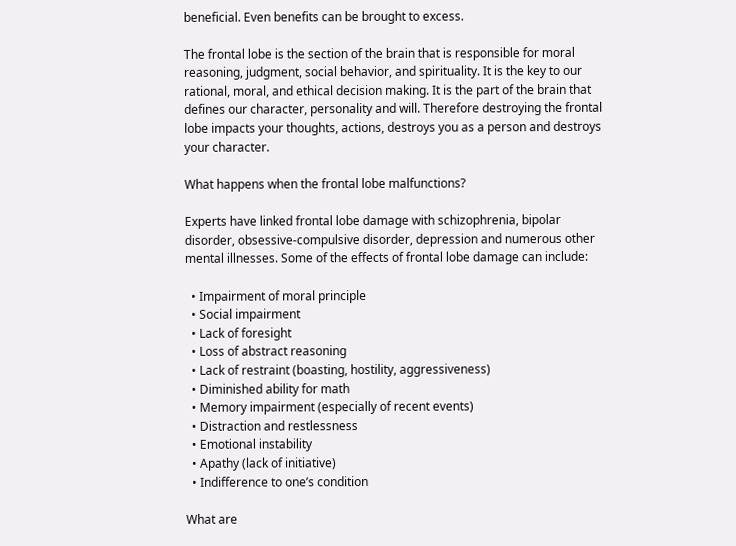beneficial. Even benefits can be brought to excess.

The frontal lobe is the section of the brain that is responsible for moral reasoning, judgment, social behavior, and spirituality. It is the key to our rational, moral, and ethical decision making. It is the part of the brain that defines our character, personality and will. Therefore destroying the frontal lobe impacts your thoughts, actions, destroys you as a person and destroys your character.

What happens when the frontal lobe malfunctions?

Experts have linked frontal lobe damage with schizophrenia, bipolar disorder, obsessive-compulsive disorder, depression and numerous other mental illnesses. Some of the effects of frontal lobe damage can include:

  • Impairment of moral principle
  • Social impairment
  • Lack of foresight
  • Loss of abstract reasoning
  • Lack of restraint (boasting, hostility, aggressiveness)
  • Diminished ability for math
  • Memory impairment (especially of recent events)
  • Distraction and restlessness
  • Emotional instability
  • Apathy (lack of initiative)
  • Indifference to one’s condition

What are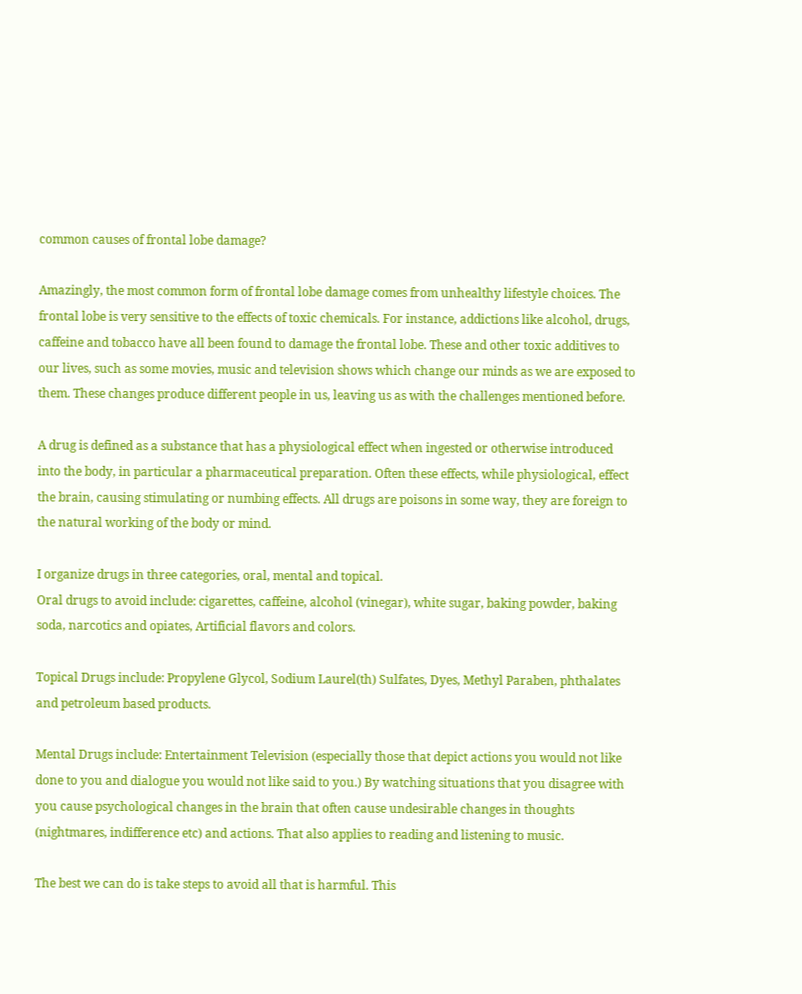common causes of frontal lobe damage?

Amazingly, the most common form of frontal lobe damage comes from unhealthy lifestyle choices. The frontal lobe is very sensitive to the effects of toxic chemicals. For instance, addictions like alcohol, drugs, caffeine and tobacco have all been found to damage the frontal lobe. These and other toxic additives to our lives, such as some movies, music and television shows which change our minds as we are exposed to them. These changes produce different people in us, leaving us as with the challenges mentioned before.

A drug is defined as a substance that has a physiological effect when ingested or otherwise introduced into the body, in particular a pharmaceutical preparation. Often these effects, while physiological, effect the brain, causing stimulating or numbing effects. All drugs are poisons in some way, they are foreign to the natural working of the body or mind.

I organize drugs in three categories, oral, mental and topical.
Oral drugs to avoid include: cigarettes, caffeine, alcohol (vinegar), white sugar, baking powder, baking soda, narcotics and opiates, Artificial flavors and colors.

Topical Drugs include: Propylene Glycol, Sodium Laurel(th) Sulfates, Dyes, Methyl Paraben, phthalates and petroleum based products.

Mental Drugs include: Entertainment Television (especially those that depict actions you would not like done to you and dialogue you would not like said to you.) By watching situations that you disagree with you cause psychological changes in the brain that often cause undesirable changes in thoughts (nightmares, indifference etc) and actions. That also applies to reading and listening to music.

The best we can do is take steps to avoid all that is harmful. This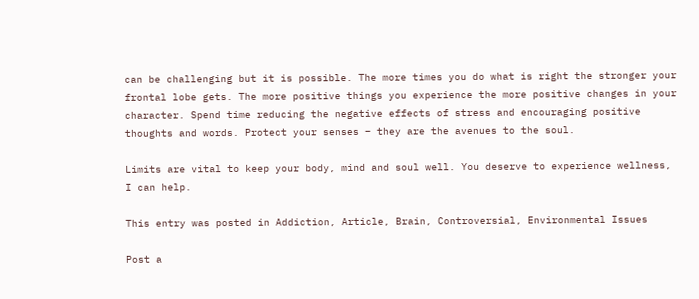can be challenging but it is possible. The more times you do what is right the stronger your frontal lobe gets. The more positive things you experience the more positive changes in your character. Spend time reducing the negative effects of stress and encouraging positive thoughts and words. Protect your senses – they are the avenues to the soul.

Limits are vital to keep your body, mind and soul well. You deserve to experience wellness, I can help.

This entry was posted in Addiction, Article, Brain, Controversial, Environmental Issues

Post a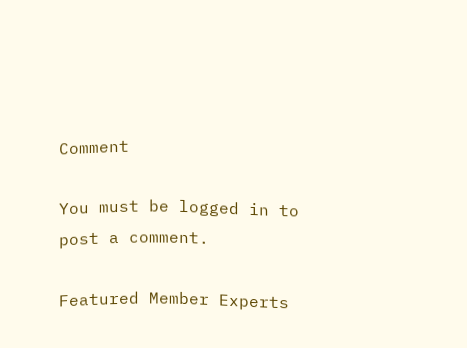Comment

You must be logged in to post a comment.

Featured Member Experts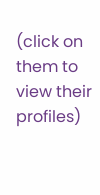(click on them to view their profiles)